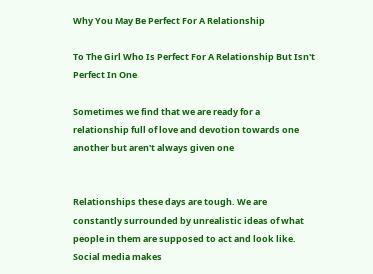Why You May Be Perfect For A Relationship

To The Girl Who Is Perfect For A Relationship But Isn't Perfect In One

Sometimes we find that we are ready for a relationship full of love and devotion towards one another but aren't always given one


Relationships these days are tough. We are constantly surrounded by unrealistic ideas of what people in them are supposed to act and look like. Social media makes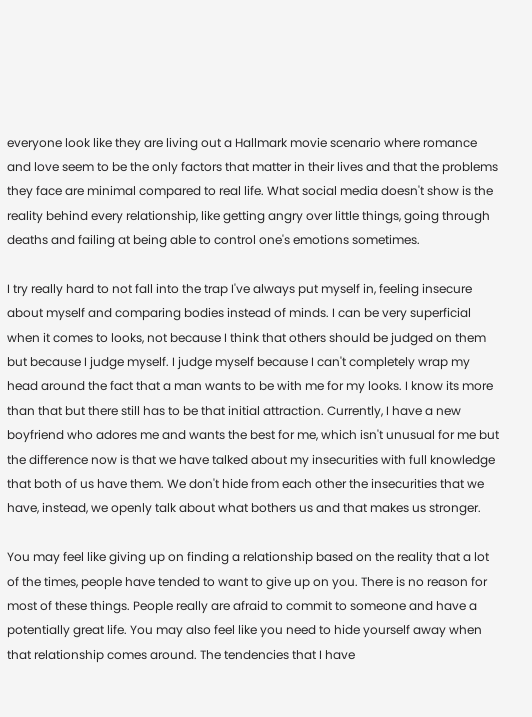everyone look like they are living out a Hallmark movie scenario where romance and love seem to be the only factors that matter in their lives and that the problems they face are minimal compared to real life. What social media doesn't show is the reality behind every relationship, like getting angry over little things, going through deaths and failing at being able to control one's emotions sometimes.

I try really hard to not fall into the trap I've always put myself in, feeling insecure about myself and comparing bodies instead of minds. I can be very superficial when it comes to looks, not because I think that others should be judged on them but because I judge myself. I judge myself because I can't completely wrap my head around the fact that a man wants to be with me for my looks. I know its more than that but there still has to be that initial attraction. Currently, I have a new boyfriend who adores me and wants the best for me, which isn't unusual for me but the difference now is that we have talked about my insecurities with full knowledge that both of us have them. We don't hide from each other the insecurities that we have, instead, we openly talk about what bothers us and that makes us stronger.

You may feel like giving up on finding a relationship based on the reality that a lot of the times, people have tended to want to give up on you. There is no reason for most of these things. People really are afraid to commit to someone and have a potentially great life. You may also feel like you need to hide yourself away when that relationship comes around. The tendencies that I have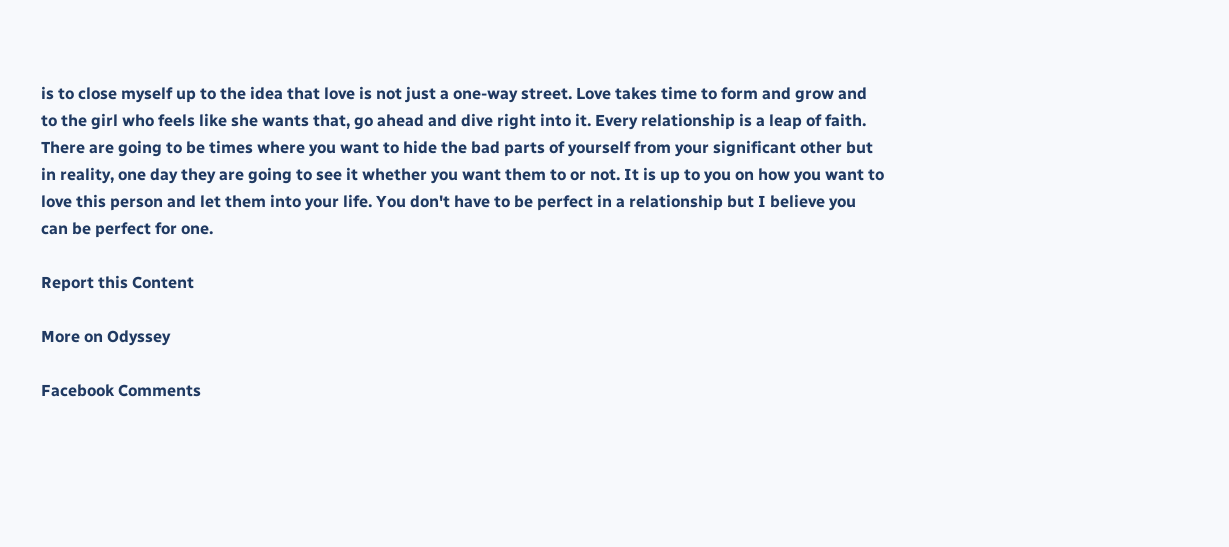is to close myself up to the idea that love is not just a one-way street. Love takes time to form and grow and to the girl who feels like she wants that, go ahead and dive right into it. Every relationship is a leap of faith. There are going to be times where you want to hide the bad parts of yourself from your significant other but in reality, one day they are going to see it whether you want them to or not. It is up to you on how you want to love this person and let them into your life. You don't have to be perfect in a relationship but I believe you can be perfect for one.

Report this Content

More on Odyssey

Facebook Comments